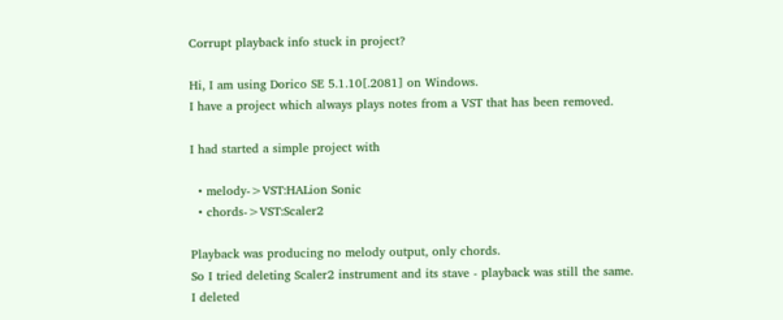Corrupt playback info stuck in project?

Hi, I am using Dorico SE 5.1.10[.2081] on Windows.
I have a project which always plays notes from a VST that has been removed.

I had started a simple project with

  • melody->VST:HALion Sonic
  • chords->VST:Scaler2

Playback was producing no melody output, only chords.
So I tried deleting Scaler2 instrument and its stave - playback was still the same.
I deleted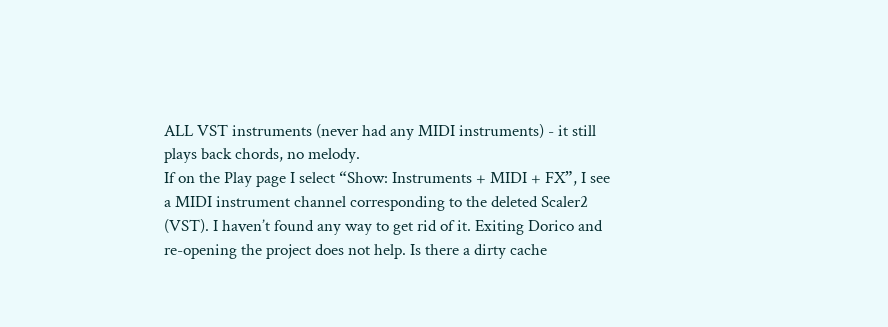ALL VST instruments (never had any MIDI instruments) - it still plays back chords, no melody.
If on the Play page I select “Show: Instruments + MIDI + FX”, I see a MIDI instrument channel corresponding to the deleted Scaler2 (VST). I haven’t found any way to get rid of it. Exiting Dorico and re-opening the project does not help. Is there a dirty cache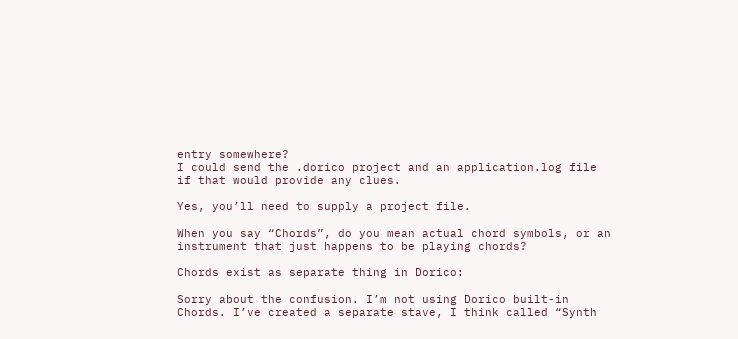entry somewhere?
I could send the .dorico project and an application.log file if that would provide any clues.

Yes, you’ll need to supply a project file.

When you say “Chords”, do you mean actual chord symbols, or an instrument that just happens to be playing chords?

Chords exist as separate thing in Dorico:

Sorry about the confusion. I’m not using Dorico built-in Chords. I’ve created a separate stave, I think called “Synth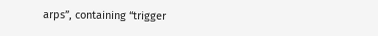arps”, containing “trigger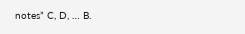notes” C, D, … B.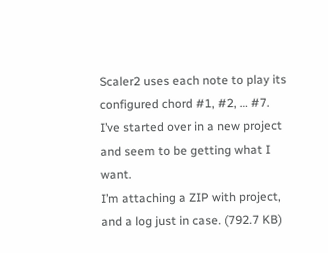Scaler2 uses each note to play its configured chord #1, #2, … #7.
I’ve started over in a new project and seem to be getting what I want.
I’m attaching a ZIP with project, and a log just in case. (792.7 KB)